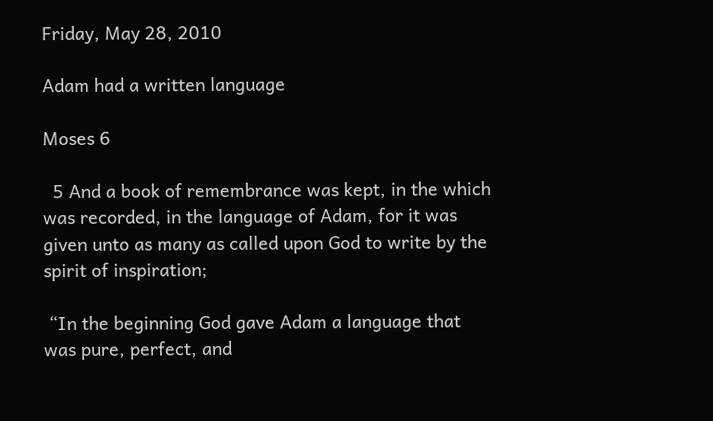Friday, May 28, 2010

Adam had a written language

Moses 6

  5 And a book of remembrance was kept, in the which was recorded, in the language of Adam, for it was given unto as many as called upon God to write by the spirit of inspiration;

 “In the beginning God gave Adam a language that was pure, perfect, and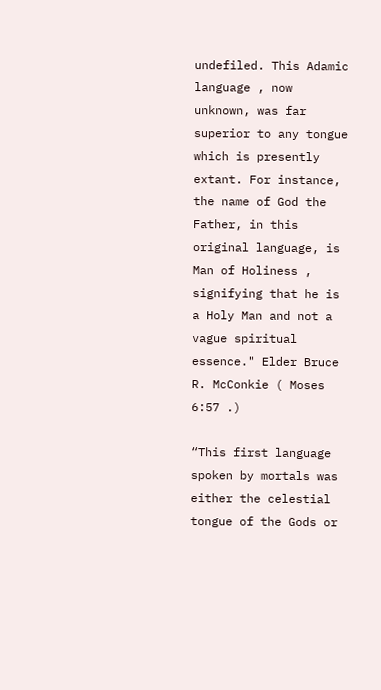undefiled. This Adamic language , now unknown, was far superior to any tongue which is presently extant. For instance, the name of God the Father, in this original language, is Man of Holiness , signifying that he is a Holy Man and not a vague spiritual essence." Elder Bruce R. McConkie ( Moses 6:57 .)

“This first language spoken by mortals was either the celestial tongue of the Gods or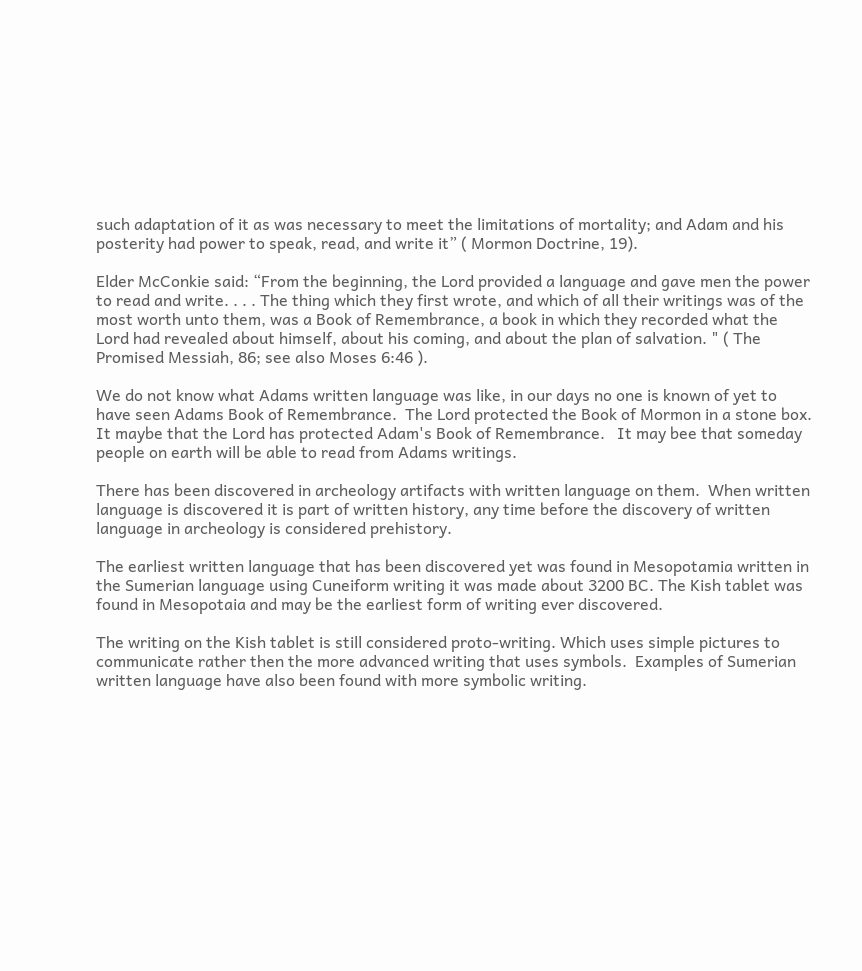such adaptation of it as was necessary to meet the limitations of mortality; and Adam and his posterity had power to speak, read, and write it” ( Mormon Doctrine, 19).

Elder McConkie said: “From the beginning, the Lord provided a language and gave men the power to read and write. . . . The thing which they first wrote, and which of all their writings was of the most worth unto them, was a Book of Remembrance, a book in which they recorded what the Lord had revealed about himself, about his coming, and about the plan of salvation. " ( The Promised Messiah, 86; see also Moses 6:46 ).

We do not know what Adams written language was like, in our days no one is known of yet to have seen Adams Book of Remembrance.  The Lord protected the Book of Mormon in a stone box.  It maybe that the Lord has protected Adam's Book of Remembrance.   It may bee that someday people on earth will be able to read from Adams writings.

There has been discovered in archeology artifacts with written language on them.  When written language is discovered it is part of written history, any time before the discovery of written language in archeology is considered prehistory.

The earliest written language that has been discovered yet was found in Mesopotamia written in the Sumerian language using Cuneiform writing it was made about 3200 BC. The Kish tablet was found in Mesopotaia and may be the earliest form of writing ever discovered.

The writing on the Kish tablet is still considered proto-writing. Which uses simple pictures to communicate rather then the more advanced writing that uses symbols.  Examples of Sumerian written language have also been found with more symbolic writing.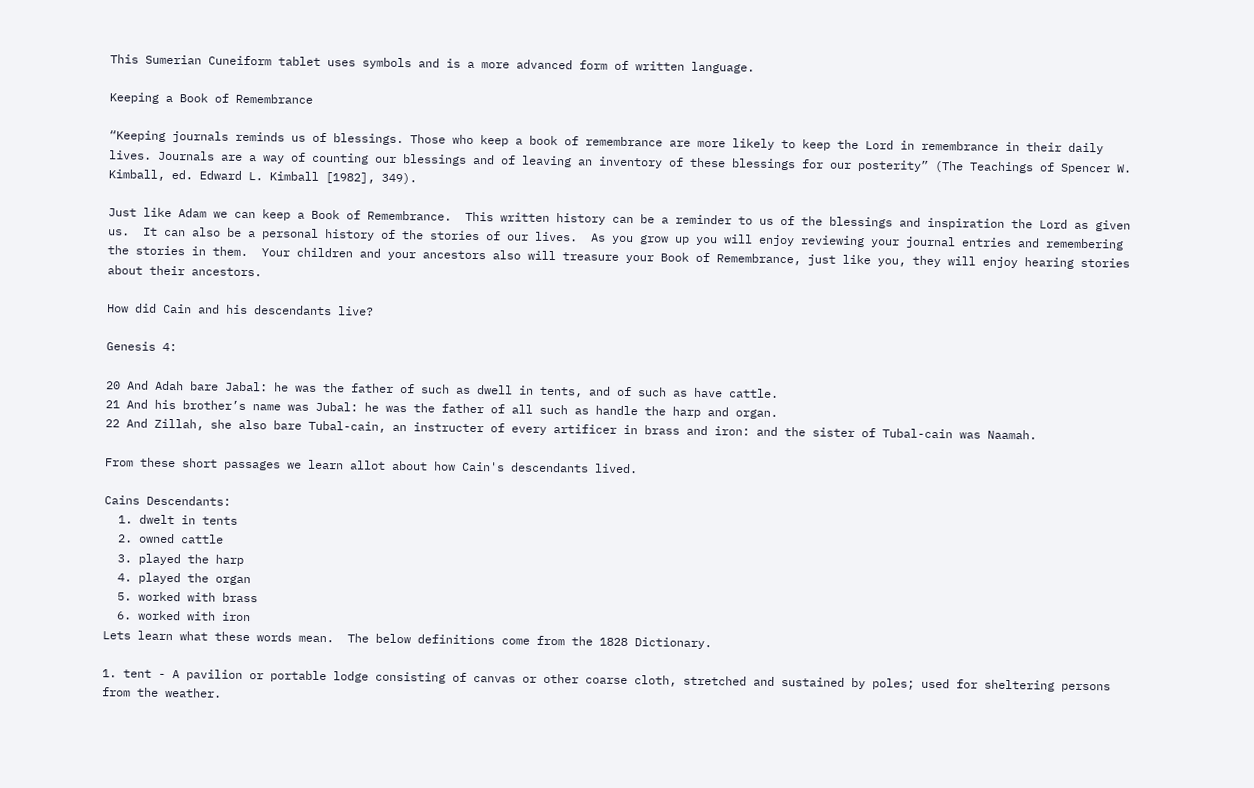This Sumerian Cuneiform tablet uses symbols and is a more advanced form of written language.

Keeping a Book of Remembrance

“Keeping journals reminds us of blessings. Those who keep a book of remembrance are more likely to keep the Lord in remembrance in their daily lives. Journals are a way of counting our blessings and of leaving an inventory of these blessings for our posterity” (The Teachings of Spencer W. Kimball, ed. Edward L. Kimball [1982], 349).

Just like Adam we can keep a Book of Remembrance.  This written history can be a reminder to us of the blessings and inspiration the Lord as given us.  It can also be a personal history of the stories of our lives.  As you grow up you will enjoy reviewing your journal entries and remembering the stories in them.  Your children and your ancestors also will treasure your Book of Remembrance, just like you, they will enjoy hearing stories about their ancestors.

How did Cain and his descendants live?

Genesis 4:

20 And Adah bare Jabal: he was the father of such as dwell in tents, and of such as have cattle.
21 And his brother’s name was Jubal: he was the father of all such as handle the harp and organ.
22 And Zillah, she also bare Tubal-cain, an instructer of every artificer in brass and iron: and the sister of Tubal-cain was Naamah.

From these short passages we learn allot about how Cain's descendants lived.

Cains Descendants:
  1. dwelt in tents
  2. owned cattle
  3. played the harp
  4. played the organ
  5. worked with brass
  6. worked with iron
Lets learn what these words mean.  The below definitions come from the 1828 Dictionary.

1. tent - A pavilion or portable lodge consisting of canvas or other coarse cloth, stretched and sustained by poles; used for sheltering persons from the weather.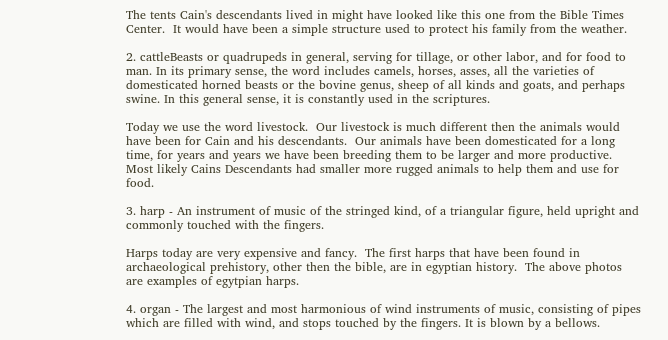The tents Cain's descendants lived in might have looked like this one from the Bible Times Center.  It would have been a simple structure used to protect his family from the weather.

2. cattleBeasts or quadrupeds in general, serving for tillage, or other labor, and for food to man. In its primary sense, the word includes camels, horses, asses, all the varieties of domesticated horned beasts or the bovine genus, sheep of all kinds and goats, and perhaps swine. In this general sense, it is constantly used in the scriptures.

Today we use the word livestock.  Our livestock is much different then the animals would have been for Cain and his descendants.  Our animals have been domesticated for a long time, for years and years we have been breeding them to be larger and more productive.  Most likely Cains Descendants had smaller more rugged animals to help them and use for food.

3. harp - An instrument of music of the stringed kind, of a triangular figure, held upright and commonly touched with the fingers.

Harps today are very expensive and fancy.  The first harps that have been found in archaeological prehistory, other then the bible, are in egyptian history.  The above photos are examples of egytpian harps.

4. organ - The largest and most harmonious of wind instruments of music, consisting of pipes which are filled with wind, and stops touched by the fingers. It is blown by a bellows.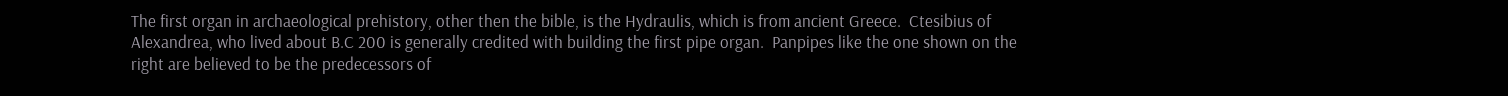The first organ in archaeological prehistory, other then the bible, is the Hydraulis, which is from ancient Greece.  Ctesibius of Alexandrea, who lived about B.C 200 is generally credited with building the first pipe organ.  Panpipes like the one shown on the right are believed to be the predecessors of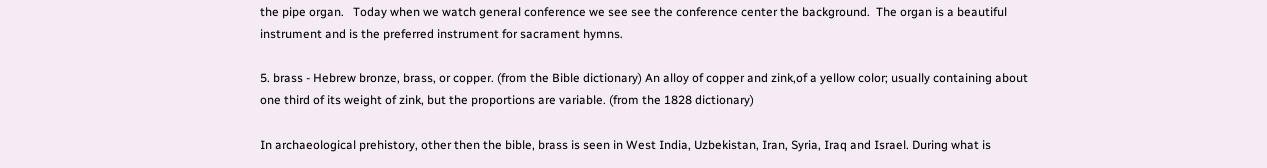the pipe organ.   Today when we watch general conference we see see the conference center the background.  The organ is a beautiful instrument and is the preferred instrument for sacrament hymns.

5. brass - Hebrew bronze, brass, or copper. (from the Bible dictionary) An alloy of copper and zink,of a yellow color; usually containing about one third of its weight of zink, but the proportions are variable. (from the 1828 dictionary)

In archaeological prehistory, other then the bible, brass is seen in West India, Uzbekistan, Iran, Syria, Iraq and Israel. During what is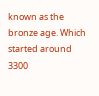known as the bronze age. Which started around 3300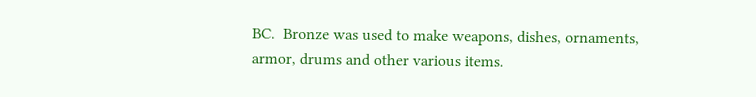BC.  Bronze was used to make weapons, dishes, ornaments, armor, drums and other various items.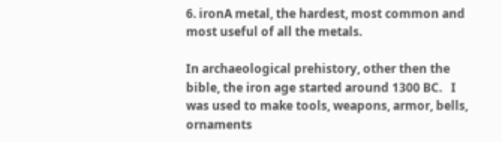6. ironA metal, the hardest, most common and most useful of all the metals.

In archaeological prehistory, other then the bible, the iron age started around 1300 BC.   I was used to make tools, weapons, armor, bells, ornaments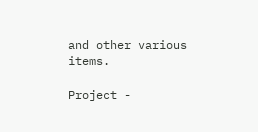and other various items.

Project -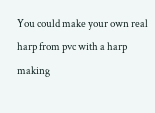You could make your own real harp from pvc with a harp making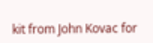kit from John Kovac for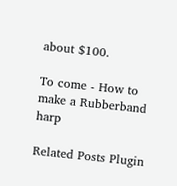about $100.

To come - How to make a Rubberband harp

Related Posts Plugin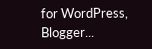for WordPress, Blogger...